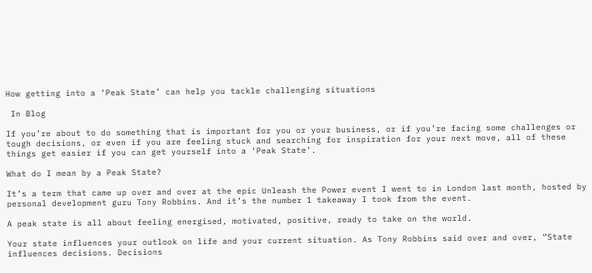How getting into a ‘Peak State’ can help you tackle challenging situations

 In Blog

If you’re about to do something that is important for you or your business, or if you’re facing some challenges or tough decisions, or even if you are feeling stuck and searching for inspiration for your next move, all of these things get easier if you can get yourself into a ‘Peak State’.

What do I mean by a Peak State?

It’s a term that came up over and over at the epic Unleash the Power event I went to in London last month, hosted by personal development guru Tony Robbins. And it’s the number 1 takeaway I took from the event.

A peak state is all about feeling energised, motivated, positive, ready to take on the world.

Your state influences your outlook on life and your current situation. As Tony Robbins said over and over, “State influences decisions. Decisions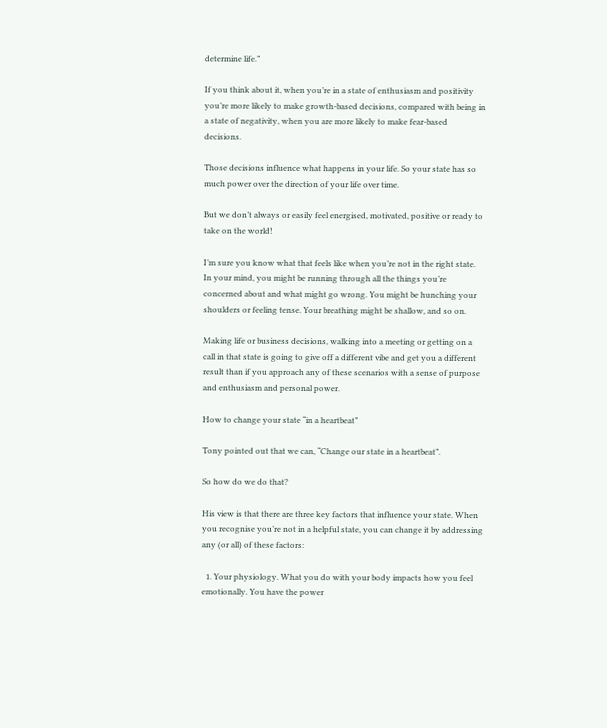determine life.”

If you think about it, when you’re in a state of enthusiasm and positivity you’re more likely to make growth-based decisions, compared with being in a state of negativity, when you are more likely to make fear-based decisions.

Those decisions influence what happens in your life. So your state has so much power over the direction of your life over time.

But we don’t always or easily feel energised, motivated, positive or ready to take on the world!

I’m sure you know what that feels like when you’re not in the right state. In your mind, you might be running through all the things you’re concerned about and what might go wrong. You might be hunching your shoulders or feeling tense. Your breathing might be shallow, and so on.

Making life or business decisions, walking into a meeting or getting on a call in that state is going to give off a different vibe and get you a different result than if you approach any of these scenarios with a sense of purpose and enthusiasm and personal power.

How to change your state “in a heartbeat”

Tony pointed out that we can, “Change our state in a heartbeat”.

So how do we do that?

His view is that there are three key factors that influence your state. When you recognise you’re not in a helpful state, you can change it by addressing any (or all) of these factors:

  1. Your physiology. What you do with your body impacts how you feel emotionally. You have the power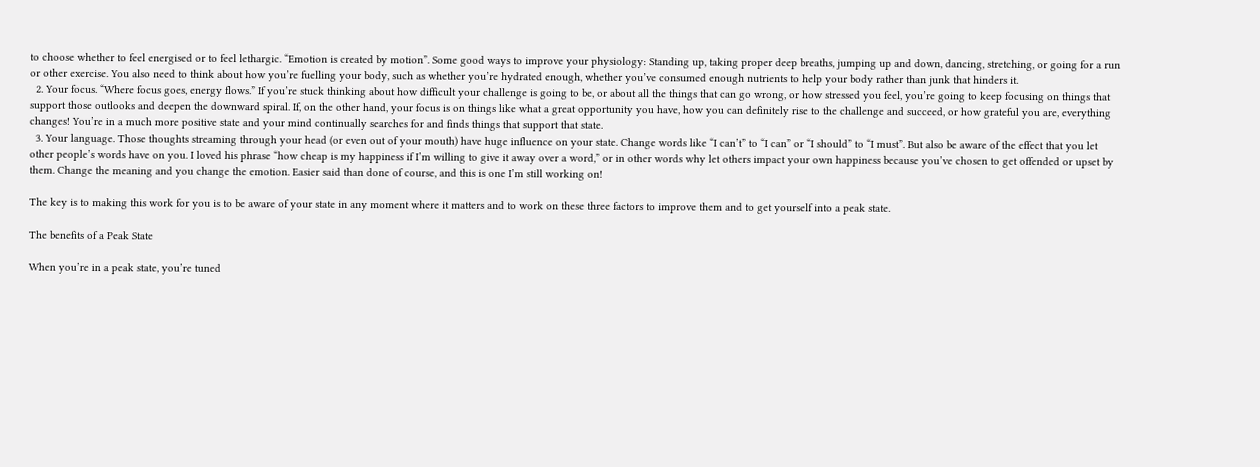to choose whether to feel energised or to feel lethargic. “Emotion is created by motion”. Some good ways to improve your physiology: Standing up, taking proper deep breaths, jumping up and down, dancing, stretching, or going for a run or other exercise. You also need to think about how you’re fuelling your body, such as whether you’re hydrated enough, whether you’ve consumed enough nutrients to help your body rather than junk that hinders it.
  2. Your focus. “Where focus goes, energy flows.” If you’re stuck thinking about how difficult your challenge is going to be, or about all the things that can go wrong, or how stressed you feel, you’re going to keep focusing on things that support those outlooks and deepen the downward spiral. If, on the other hand, your focus is on things like what a great opportunity you have, how you can definitely rise to the challenge and succeed, or how grateful you are, everything changes! You’re in a much more positive state and your mind continually searches for and finds things that support that state.
  3. Your language. Those thoughts streaming through your head (or even out of your mouth) have huge influence on your state. Change words like “I can’t” to “I can” or “I should” to “I must”. But also be aware of the effect that you let other people’s words have on you. I loved his phrase “how cheap is my happiness if I’m willing to give it away over a word,” or in other words why let others impact your own happiness because you’ve chosen to get offended or upset by them. Change the meaning and you change the emotion. Easier said than done of course, and this is one I’m still working on!

The key is to making this work for you is to be aware of your state in any moment where it matters and to work on these three factors to improve them and to get yourself into a peak state.

The benefits of a Peak State

When you’re in a peak state, you’re tuned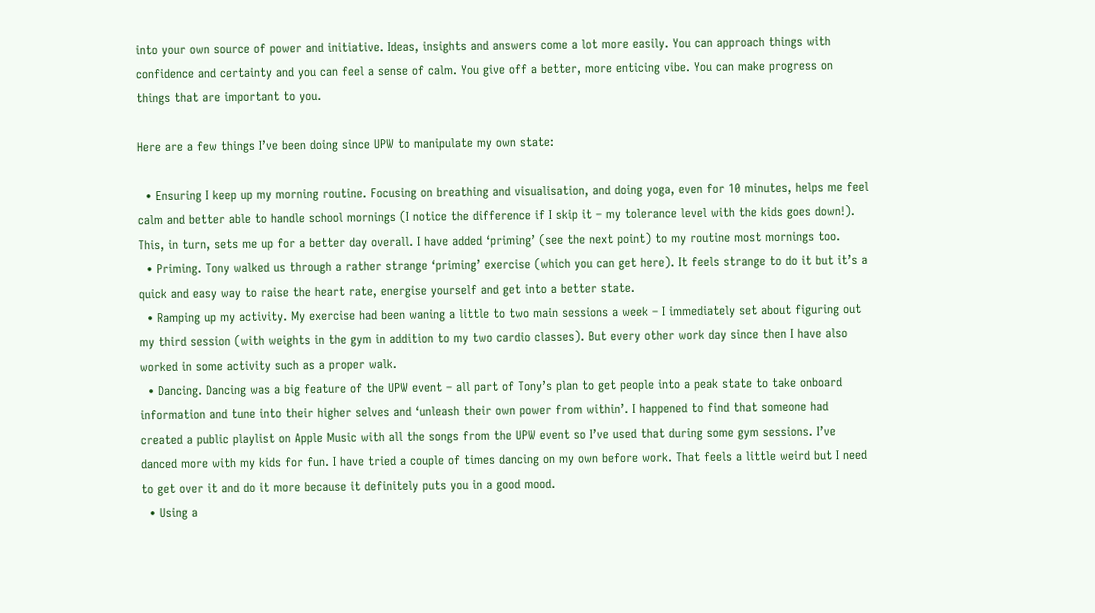into your own source of power and initiative. Ideas, insights and answers come a lot more easily. You can approach things with confidence and certainty and you can feel a sense of calm. You give off a better, more enticing vibe. You can make progress on things that are important to you.

Here are a few things I’ve been doing since UPW to manipulate my own state:

  • Ensuring I keep up my morning routine. Focusing on breathing and visualisation, and doing yoga, even for 10 minutes, helps me feel calm and better able to handle school mornings (I notice the difference if I skip it – my tolerance level with the kids goes down!). This, in turn, sets me up for a better day overall. I have added ‘priming’ (see the next point) to my routine most mornings too.
  • Priming. Tony walked us through a rather strange ‘priming’ exercise (which you can get here). It feels strange to do it but it’s a quick and easy way to raise the heart rate, energise yourself and get into a better state.
  • Ramping up my activity. My exercise had been waning a little to two main sessions a week – I immediately set about figuring out my third session (with weights in the gym in addition to my two cardio classes). But every other work day since then I have also worked in some activity such as a proper walk.
  • Dancing. Dancing was a big feature of the UPW event – all part of Tony’s plan to get people into a peak state to take onboard information and tune into their higher selves and ‘unleash their own power from within’. I happened to find that someone had created a public playlist on Apple Music with all the songs from the UPW event so I’ve used that during some gym sessions. I’ve danced more with my kids for fun. I have tried a couple of times dancing on my own before work. That feels a little weird but I need to get over it and do it more because it definitely puts you in a good mood.
  • Using a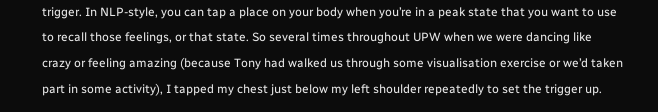trigger. In NLP-style, you can tap a place on your body when you’re in a peak state that you want to use to recall those feelings, or that state. So several times throughout UPW when we were dancing like crazy or feeling amazing (because Tony had walked us through some visualisation exercise or we’d taken part in some activity), I tapped my chest just below my left shoulder repeatedly to set the trigger up.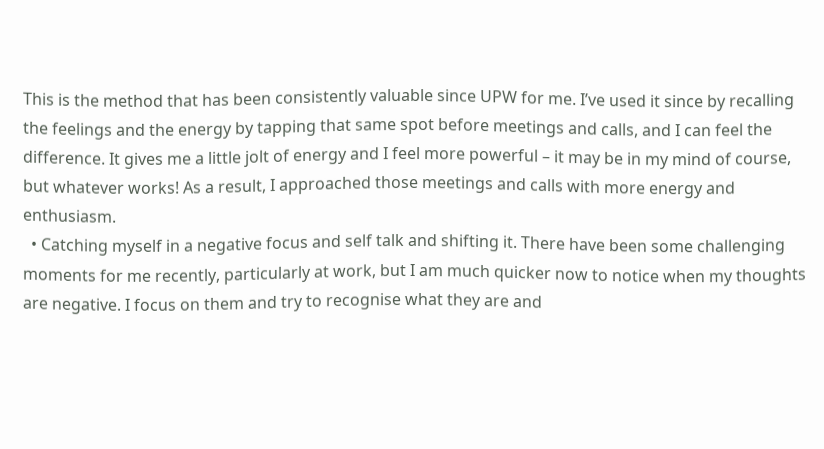This is the method that has been consistently valuable since UPW for me. I’ve used it since by recalling the feelings and the energy by tapping that same spot before meetings and calls, and I can feel the difference. It gives me a little jolt of energy and I feel more powerful – it may be in my mind of course, but whatever works! As a result, I approached those meetings and calls with more energy and enthusiasm.
  • Catching myself in a negative focus and self talk and shifting it. There have been some challenging moments for me recently, particularly at work, but I am much quicker now to notice when my thoughts are negative. I focus on them and try to recognise what they are and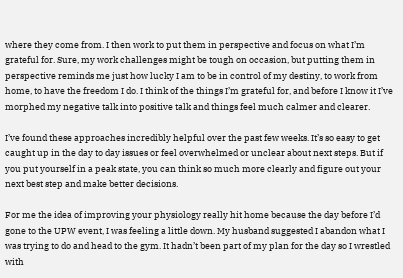where they come from. I then work to put them in perspective and focus on what I’m grateful for. Sure, my work challenges might be tough on occasion, but putting them in perspective reminds me just how lucky I am to be in control of my destiny, to work from home, to have the freedom I do. I think of the things I’m grateful for, and before I know it I’ve morphed my negative talk into positive talk and things feel much calmer and clearer.

I’ve found these approaches incredibly helpful over the past few weeks. It’s so easy to get caught up in the day to day issues or feel overwhelmed or unclear about next steps. But if you put yourself in a peak state, you can think so much more clearly and figure out your next best step and make better decisions.

For me the idea of improving your physiology really hit home because the day before I’d gone to the UPW event, I was feeling a little down. My husband suggested I abandon what I was trying to do and head to the gym. It hadn’t been part of my plan for the day so I wrestled with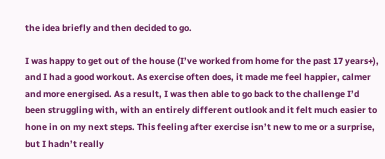the idea briefly and then decided to go.

I was happy to get out of the house (I’ve worked from home for the past 17 years+), and I had a good workout. As exercise often does, it made me feel happier, calmer and more energised. As a result, I was then able to go back to the challenge I’d been struggling with, with an entirely different outlook and it felt much easier to hone in on my next steps. This feeling after exercise isn’t new to me or a surprise, but I hadn’t really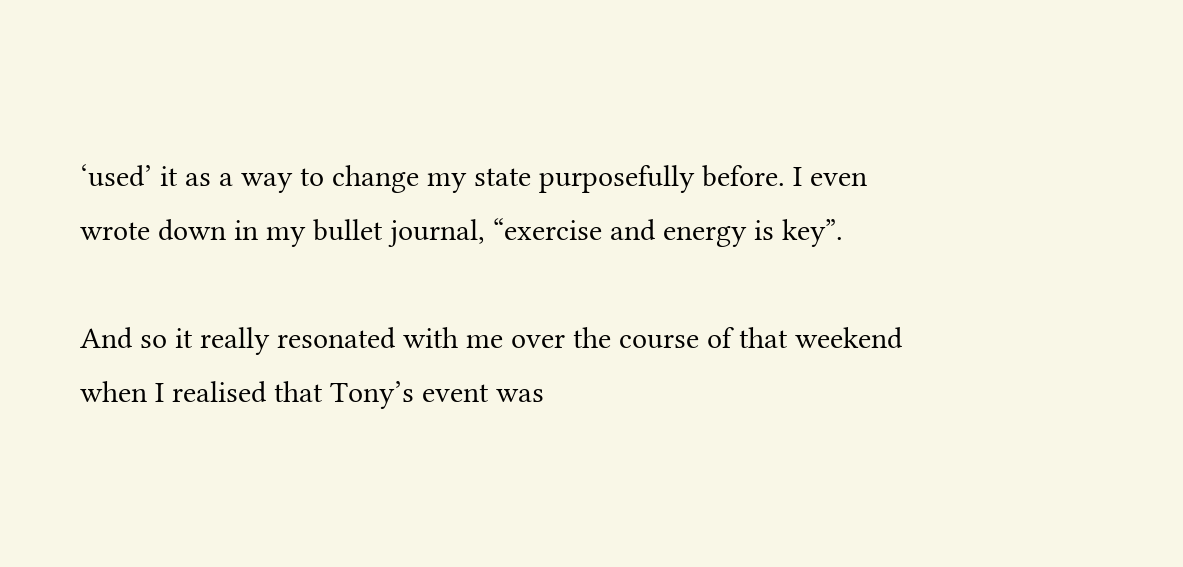‘used’ it as a way to change my state purposefully before. I even wrote down in my bullet journal, “exercise and energy is key”.

And so it really resonated with me over the course of that weekend when I realised that Tony’s event was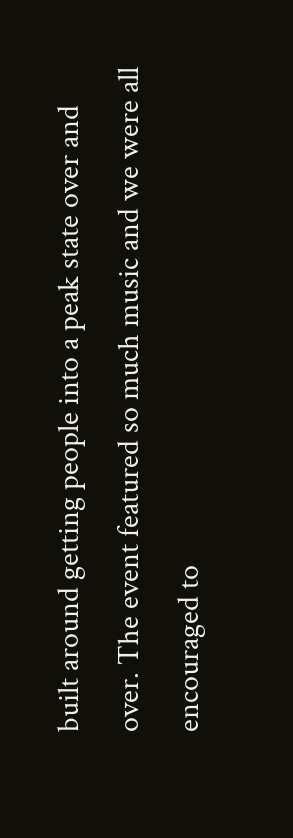built around getting people into a peak state over and over. The event featured so much music and we were all encouraged to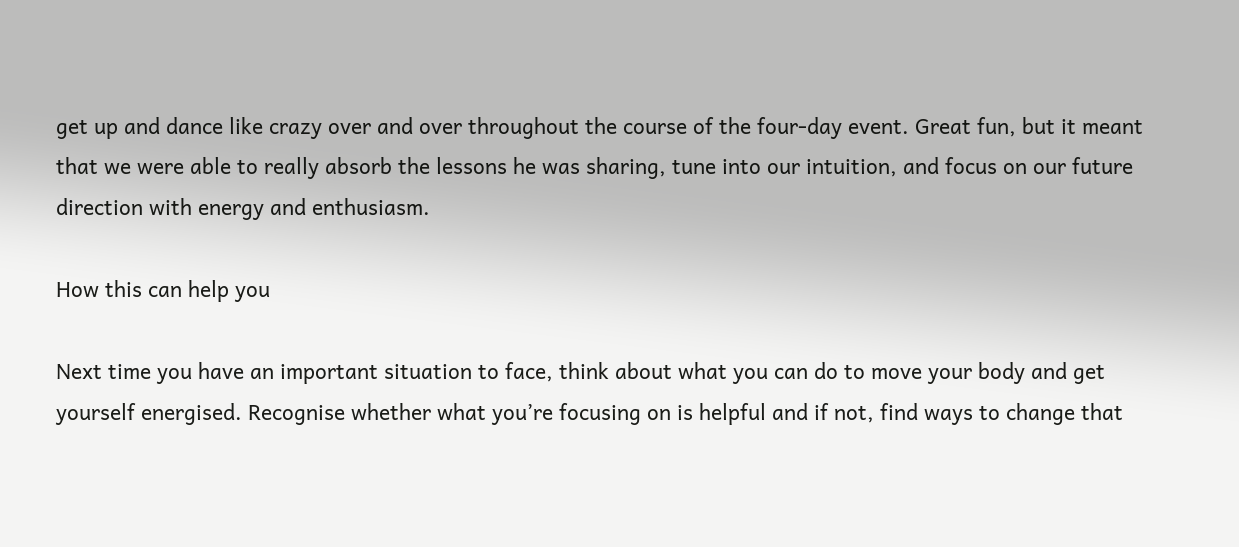get up and dance like crazy over and over throughout the course of the four-day event. Great fun, but it meant that we were able to really absorb the lessons he was sharing, tune into our intuition, and focus on our future direction with energy and enthusiasm.

How this can help you

Next time you have an important situation to face, think about what you can do to move your body and get yourself energised. Recognise whether what you’re focusing on is helpful and if not, find ways to change that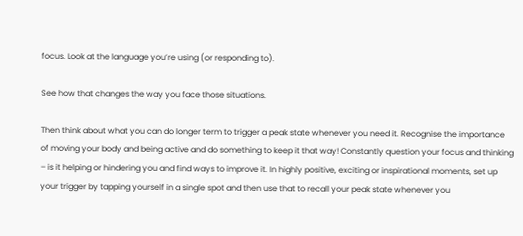focus. Look at the language you’re using (or responding to).

See how that changes the way you face those situations.

Then think about what you can do longer term to trigger a peak state whenever you need it. Recognise the importance of moving your body and being active and do something to keep it that way! Constantly question your focus and thinking – is it helping or hindering you and find ways to improve it. In highly positive, exciting or inspirational moments, set up your trigger by tapping yourself in a single spot and then use that to recall your peak state whenever you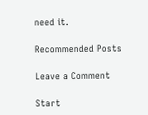need it.

Recommended Posts

Leave a Comment

Start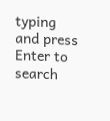typing and press Enter to search